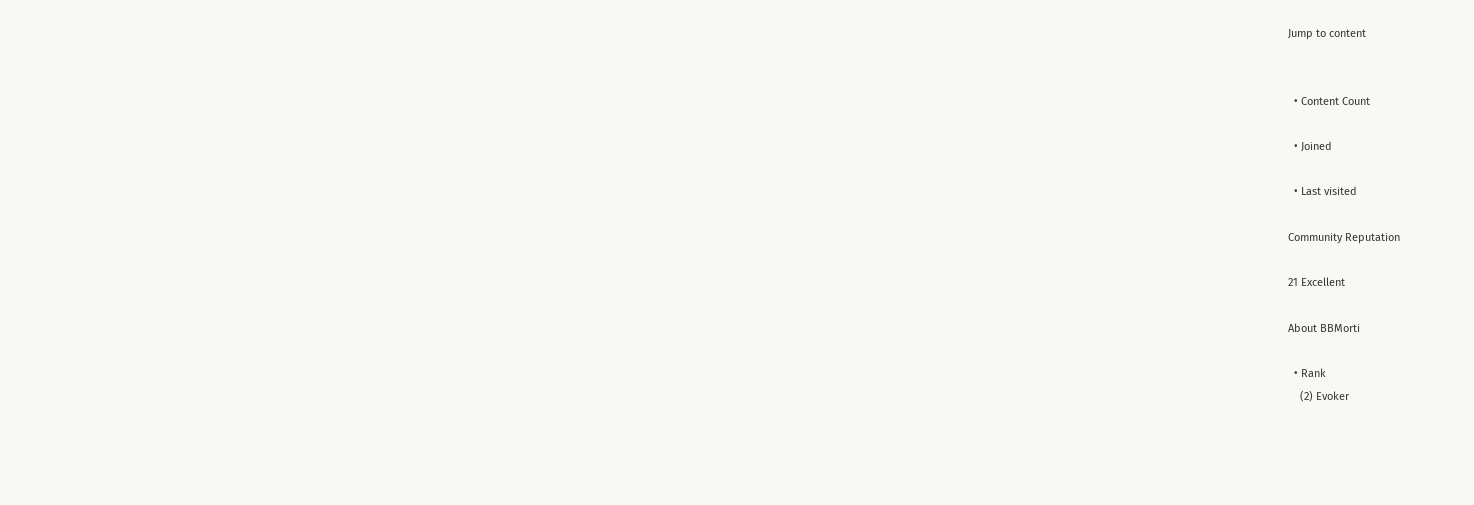Jump to content


  • Content Count

  • Joined

  • Last visited

Community Reputation

21 Excellent

About BBMorti

  • Rank
    (2) Evoker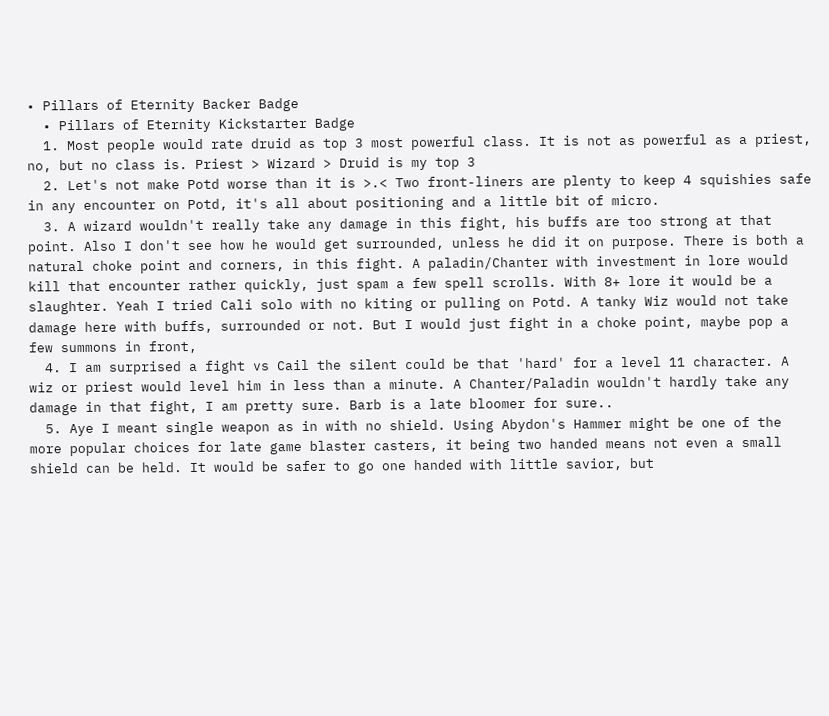• Pillars of Eternity Backer Badge
  • Pillars of Eternity Kickstarter Badge
  1. Most people would rate druid as top 3 most powerful class. It is not as powerful as a priest, no, but no class is. Priest > Wizard > Druid is my top 3
  2. Let's not make Potd worse than it is >.< Two front-liners are plenty to keep 4 squishies safe in any encounter on Potd, it's all about positioning and a little bit of micro.
  3. A wizard wouldn't really take any damage in this fight, his buffs are too strong at that point. Also I don't see how he would get surrounded, unless he did it on purpose. There is both a natural choke point and corners, in this fight. A paladin/Chanter with investment in lore would kill that encounter rather quickly, just spam a few spell scrolls. With 8+ lore it would be a slaughter. Yeah I tried Cali solo with no kiting or pulling on Potd. A tanky Wiz would not take damage here with buffs, surrounded or not. But I would just fight in a choke point, maybe pop a few summons in front,
  4. I am surprised a fight vs Cail the silent could be that 'hard' for a level 11 character. A wiz or priest would level him in less than a minute. A Chanter/Paladin wouldn't hardly take any damage in that fight, I am pretty sure. Barb is a late bloomer for sure..
  5. Aye I meant single weapon as in with no shield. Using Abydon's Hammer might be one of the more popular choices for late game blaster casters, it being two handed means not even a small shield can be held. It would be safer to go one handed with little savior, but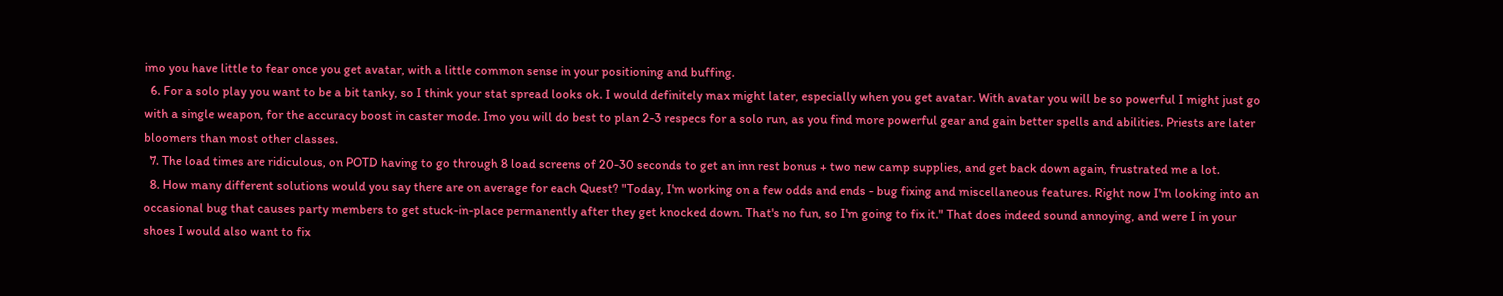imo you have little to fear once you get avatar, with a little common sense in your positioning and buffing.
  6. For a solo play you want to be a bit tanky, so I think your stat spread looks ok. I would definitely max might later, especially when you get avatar. With avatar you will be so powerful I might just go with a single weapon, for the accuracy boost in caster mode. Imo you will do best to plan 2-3 respecs for a solo run, as you find more powerful gear and gain better spells and abilities. Priests are later bloomers than most other classes.
  7. The load times are ridiculous, on POTD having to go through 8 load screens of 20-30 seconds to get an inn rest bonus + two new camp supplies, and get back down again, frustrated me a lot.
  8. How many different solutions would you say there are on average for each Quest? "Today, I'm working on a few odds and ends - bug fixing and miscellaneous features. Right now I'm looking into an occasional bug that causes party members to get stuck-in-place permanently after they get knocked down. That's no fun, so I'm going to fix it." That does indeed sound annoying, and were I in your shoes I would also want to fix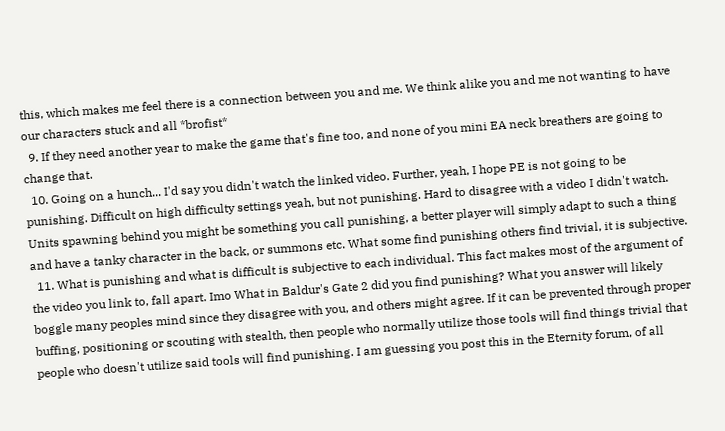this, which makes me feel there is a connection between you and me. We think alike you and me not wanting to have our characters stuck and all *brofist*
  9. If they need another year to make the game that's fine too, and none of you mini EA neck breathers are going to change that.
  10. Going on a hunch... I'd say you didn't watch the linked video. Further, yeah, I hope PE is not going to be punishing. Difficult on high difficulty settings yeah, but not punishing. Hard to disagree with a video I didn't watch. Units spawning behind you might be something you call punishing, a better player will simply adapt to such a thing and have a tanky character in the back, or summons etc. What some find punishing others find trivial, it is subjective.
  11. What is punishing and what is difficult is subjective to each individual. This fact makes most of the argument of the video you link to, fall apart. Imo What in Baldur's Gate 2 did you find punishing? What you answer will likely boggle many peoples mind since they disagree with you, and others might agree. If it can be prevented through proper buffing, positioning or scouting with stealth, then people who normally utilize those tools will find things trivial that people who doesn't utilize said tools will find punishing. I am guessing you post this in the Eternity forum, of all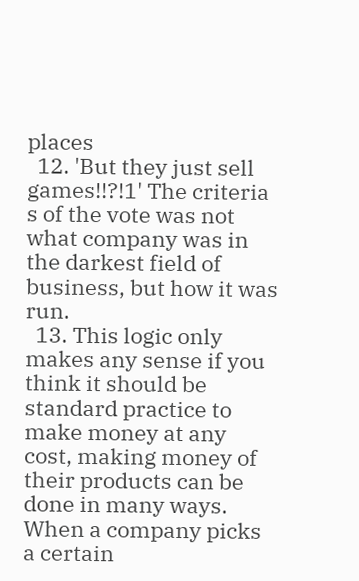places
  12. 'But they just sell games!!?!1' The criteria s of the vote was not what company was in the darkest field of business, but how it was run.
  13. This logic only makes any sense if you think it should be standard practice to make money at any cost, making money of their products can be done in many ways. When a company picks a certain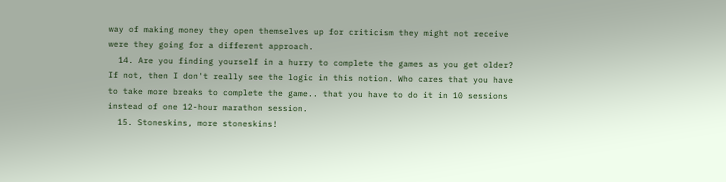way of making money they open themselves up for criticism they might not receive were they going for a different approach.
  14. Are you finding yourself in a hurry to complete the games as you get older? If not, then I don't really see the logic in this notion. Who cares that you have to take more breaks to complete the game.. that you have to do it in 10 sessions instead of one 12-hour marathon session.
  15. Stoneskins, more stoneskins!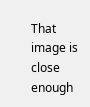That image is close enough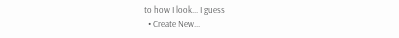to how I look... I guess
  • Create New...